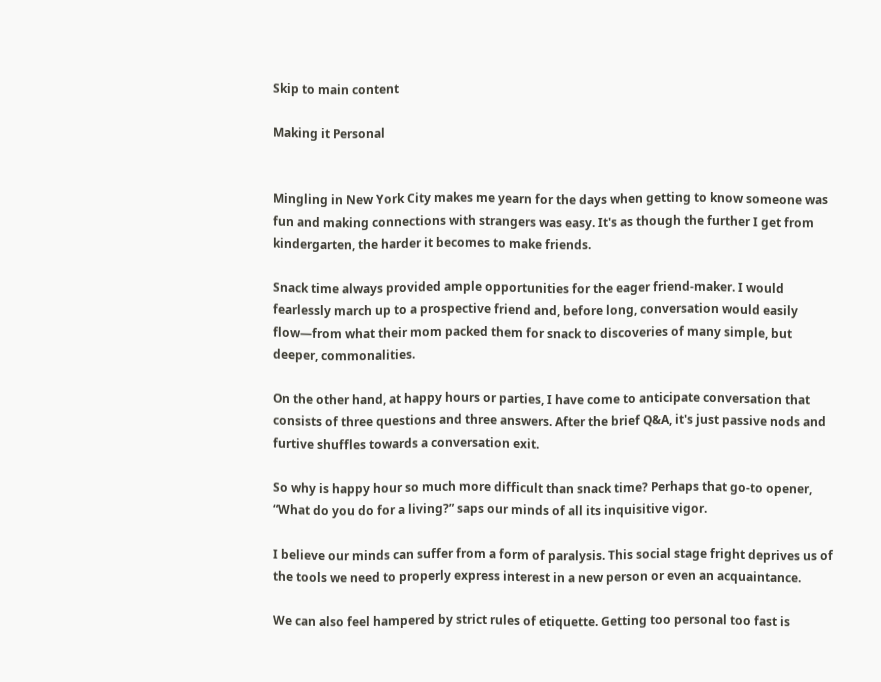Skip to main content

Making it Personal


Mingling in New York City makes me yearn for the days when getting to know someone was fun and making connections with strangers was easy. It's as though the further I get from kindergarten, the harder it becomes to make friends.

Snack time always provided ample opportunities for the eager friend-maker. I would fearlessly march up to a prospective friend and, before long, conversation would easily flow—from what their mom packed them for snack to discoveries of many simple, but deeper, commonalities.

On the other hand, at happy hours or parties, I have come to anticipate conversation that consists of three questions and three answers. After the brief Q&A, it's just passive nods and furtive shuffles towards a conversation exit.

So why is happy hour so much more difficult than snack time? Perhaps that go-to opener, “What do you do for a living?” saps our minds of all its inquisitive vigor.

I believe our minds can suffer from a form of paralysis. This social stage fright deprives us of the tools we need to properly express interest in a new person or even an acquaintance.

We can also feel hampered by strict rules of etiquette. Getting too personal too fast is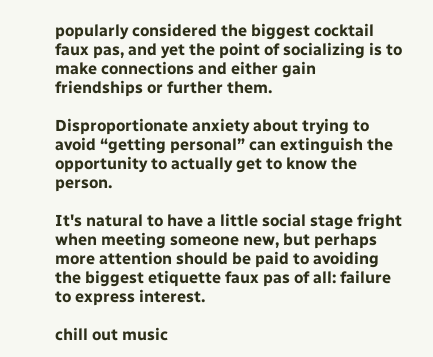popularly considered the biggest cocktail faux pas, and yet the point of socializing is to make connections and either gain friendships or further them.

Disproportionate anxiety about trying to avoid “getting personal” can extinguish the opportunity to actually get to know the person.

It's natural to have a little social stage fright when meeting someone new, but perhaps more attention should be paid to avoiding the biggest etiquette faux pas of all: failure to express interest.

chill out music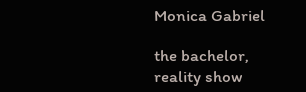Monica Gabriel

the bachelor, reality show